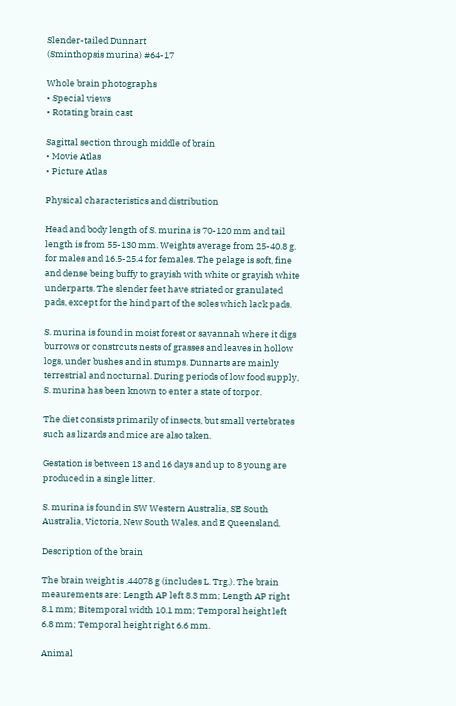Slender-tailed Dunnart
(Sminthopsis murina) #64-17

Whole brain photographs
• Special views
• Rotating brain cast

Sagittal section through middle of brain
• Movie Atlas
• Picture Atlas

Physical characteristics and distribution

Head and body length of S. murina is 70-120 mm and tail length is from 55-130 mm. Weights average from 25-40.8 g. for males and 16.5-25.4 for females. The pelage is soft, fine and dense being buffy to grayish with white or grayish white underparts. The slender feet have striated or granulated pads, except for the hind part of the soles which lack pads.

S. murina is found in moist forest or savannah where it digs burrows or constrcuts nests of grasses and leaves in hollow logs, under bushes and in stumps. Dunnarts are mainly terrestrial and nocturnal. During periods of low food supply, S. murina has been known to enter a state of torpor.

The diet consists primarily of insects, but small vertebrates such as lizards and mice are also taken.

Gestation is between 13 and 16 days and up to 8 young are produced in a single litter.

S. murina is found in SW Western Australia, SE South Australia, Victoria, New South Wales, and E Queensland.

Description of the brain

The brain weight is .44078 g (includes L. Trg.). The brain meaurements are: Length AP left 8.3 mm; Length AP right 8.1 mm; Bitemporal width 10.1 mm; Temporal height left 6.8 mm; Temporal height right 6.6 mm.

Animal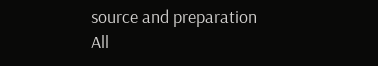source and preparation
All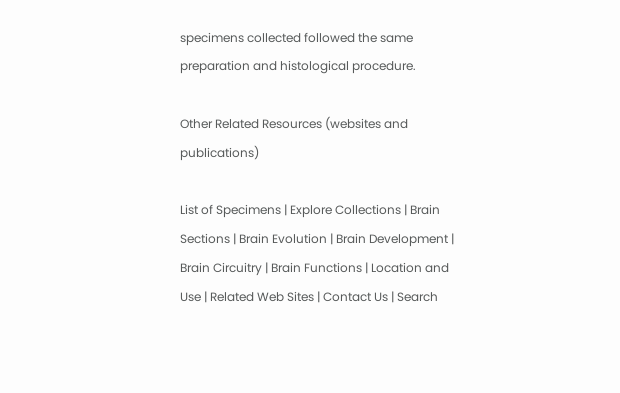specimens collected followed the same preparation and histological procedure.

Other Related Resources (websites and publications)

List of Specimens | Explore Collections | Brain Sections | Brain Evolution | Brain Development | Brain Circuitry | Brain Functions | Location and Use | Related Web Sites | Contact Us | Search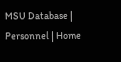MSU Database | Personnel | Home